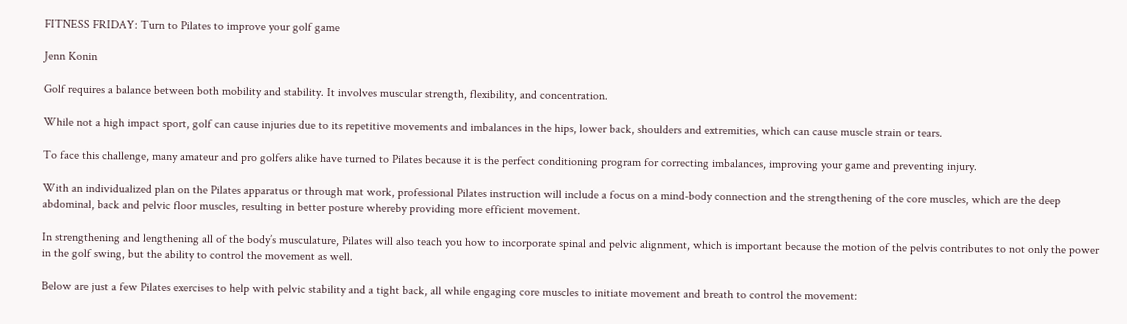FITNESS FRIDAY: Turn to Pilates to improve your golf game

Jenn Konin

Golf requires a balance between both mobility and stability. It involves muscular strength, flexibility, and concentration.

While not a high impact sport, golf can cause injuries due to its repetitive movements and imbalances in the hips, lower back, shoulders and extremities, which can cause muscle strain or tears.

To face this challenge, many amateur and pro golfers alike have turned to Pilates because it is the perfect conditioning program for correcting imbalances, improving your game and preventing injury.

With an individualized plan on the Pilates apparatus or through mat work, professional Pilates instruction will include a focus on a mind-body connection and the strengthening of the core muscles, which are the deep abdominal, back and pelvic floor muscles, resulting in better posture whereby providing more efficient movement.

In strengthening and lengthening all of the body’s musculature, Pilates will also teach you how to incorporate spinal and pelvic alignment, which is important because the motion of the pelvis contributes to not only the power in the golf swing, but the ability to control the movement as well.

Below are just a few Pilates exercises to help with pelvic stability and a tight back, all while engaging core muscles to initiate movement and breath to control the movement: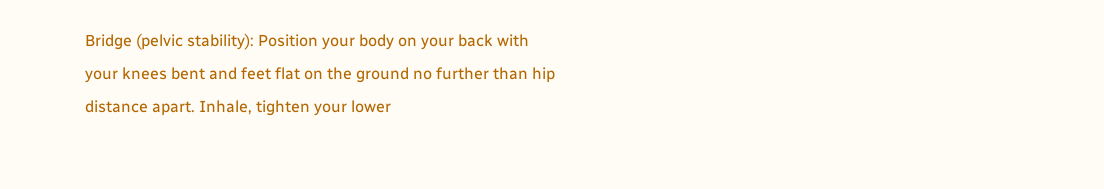Bridge (pelvic stability): Position your body on your back with your knees bent and feet flat on the ground no further than hip distance apart. Inhale, tighten your lower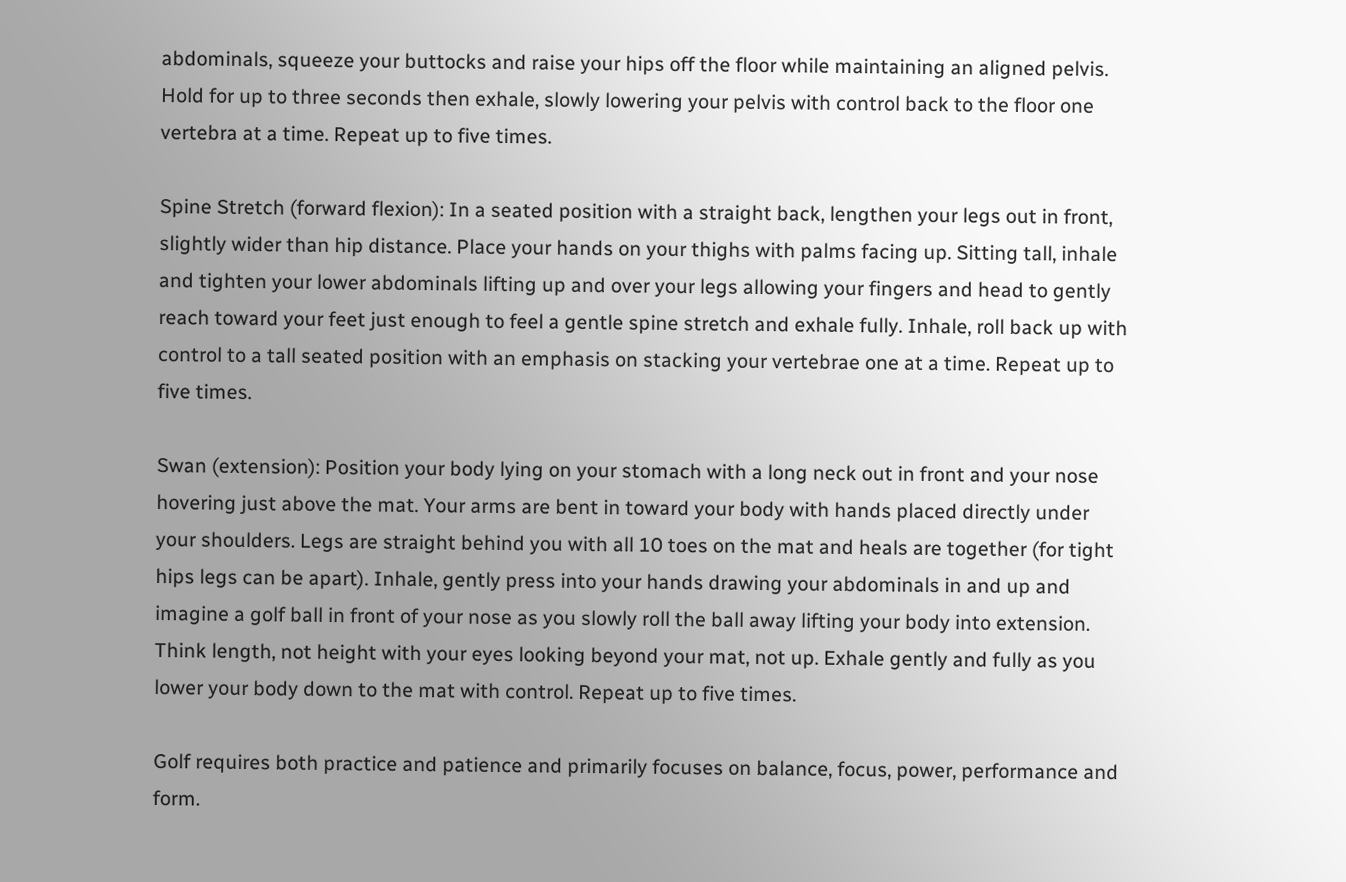abdominals, squeeze your buttocks and raise your hips off the floor while maintaining an aligned pelvis. Hold for up to three seconds then exhale, slowly lowering your pelvis with control back to the floor one vertebra at a time. Repeat up to five times.

Spine Stretch (forward flexion): In a seated position with a straight back, lengthen your legs out in front, slightly wider than hip distance. Place your hands on your thighs with palms facing up. Sitting tall, inhale and tighten your lower abdominals lifting up and over your legs allowing your fingers and head to gently reach toward your feet just enough to feel a gentle spine stretch and exhale fully. Inhale, roll back up with control to a tall seated position with an emphasis on stacking your vertebrae one at a time. Repeat up to five times.

Swan (extension): Position your body lying on your stomach with a long neck out in front and your nose hovering just above the mat. Your arms are bent in toward your body with hands placed directly under your shoulders. Legs are straight behind you with all 10 toes on the mat and heals are together (for tight hips legs can be apart). Inhale, gently press into your hands drawing your abdominals in and up and imagine a golf ball in front of your nose as you slowly roll the ball away lifting your body into extension. Think length, not height with your eyes looking beyond your mat, not up. Exhale gently and fully as you lower your body down to the mat with control. Repeat up to five times.

Golf requires both practice and patience and primarily focuses on balance, focus, power, performance and form.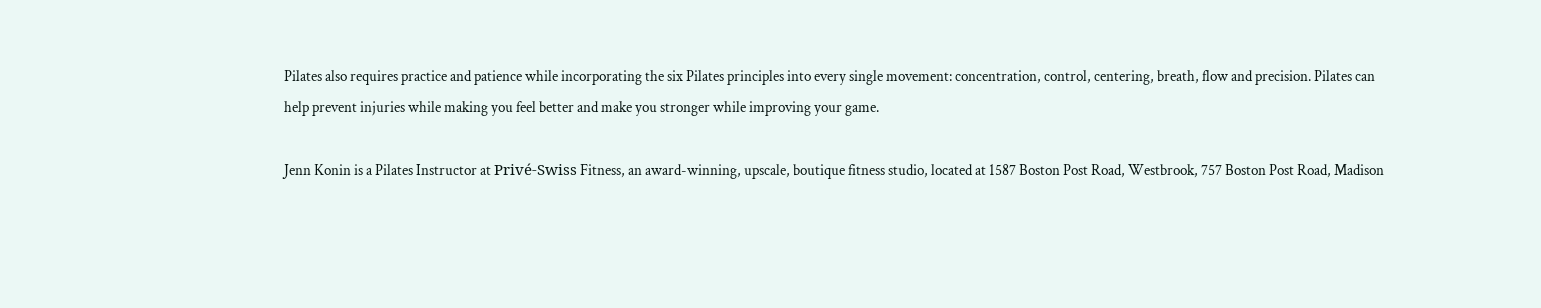Pilates also requires practice and patience while incorporating the six Pilates principles into every single movement: concentration, control, centering, breath, flow and precision. Pilates can help prevent injuries while making you feel better and make you stronger while improving your game.

Jenn Konin is a Pilates Instructor at Privé-Swiss Fitness, an award-winning, upscale, boutique fitness studio, located at 1587 Boston Post Road, Westbrook, 757 Boston Post Road, Madison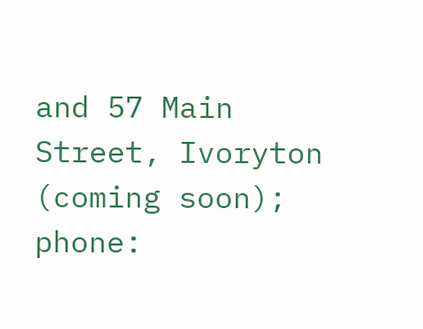and 57 Main Street, Ivoryton (coming soon); phone: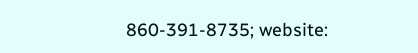860-391-8735; website: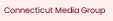Connecticut Media Group